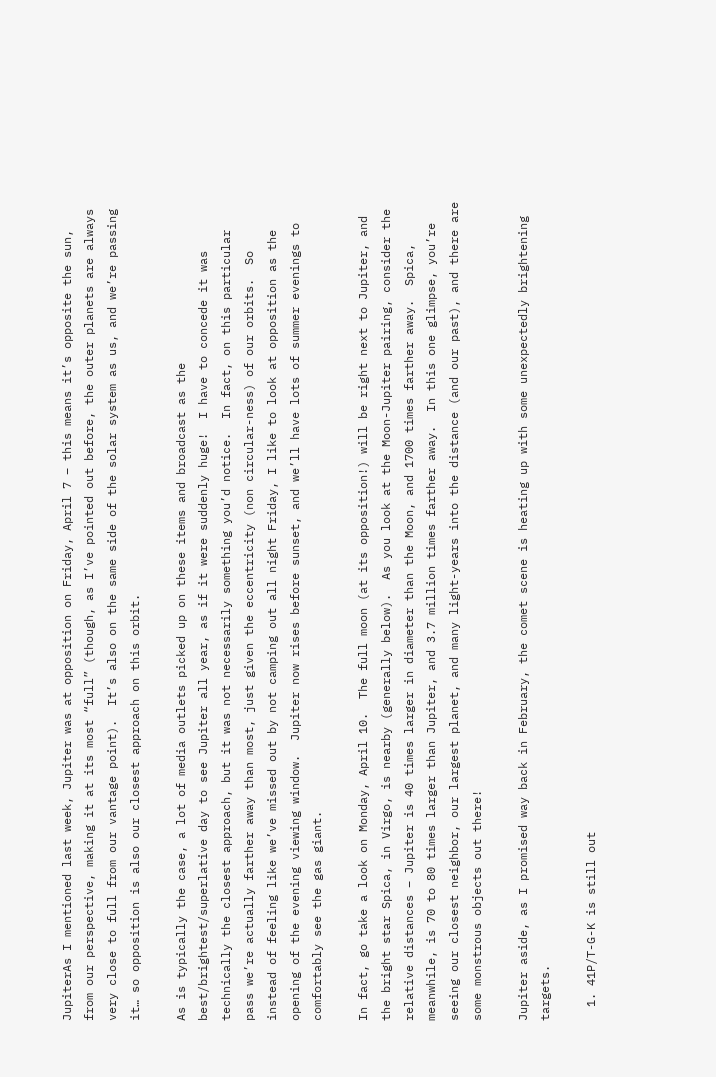JupiterAs I mentioned last week, Jupiter was at opposition on Friday, April 7 – this means it’s opposite the sun, from our perspective, making it at its most “full” (though, as I’ve pointed out before, the outer planets are always very close to full from our vantage point).  It’s also on the same side of the solar system as us, and we’re passing it… so opposition is also our closest approach on this orbit.

As is typically the case, a lot of media outlets picked up on these items and broadcast as the best/brightest/superlative day to see Jupiter all year, as if it were suddenly huge!  I have to concede it was technically the closest approach, but it was not necessarily something you’d notice.  In fact, on this particular pass we’re actually farther away than most, just given the eccentricity (non circular-ness) of our orbits.  So instead of feeling like we’ve missed out by not camping out all night Friday, I like to look at opposition as the opening of the evening viewing window.  Jupiter now rises before sunset, and we’ll have lots of summer evenings to comfortably see the gas giant.

In fact, go take a look on Monday, April 10.  The full moon (at its opposition!) will be right next to Jupiter, and the bright star Spica, in Virgo, is nearby (generally below).  As you look at the Moon-Jupiter pairing, consider the relative distances – Jupiter is 40 times larger in diameter than the Moon, and 1700 times farther away.  Spica, meanwhile, is 70 to 80 times larger than Jupiter, and 3.7 million times farther away.  In this one glimpse, you’re seeing our closest neighbor, our largest planet, and many light-years into the distance (and our past), and there are some monstrous objects out there!

Jupiter aside, as I promised way back in February, the comet scene is heating up with some unexpectedly brightening targets.

  1. 41P/T-G-K is still out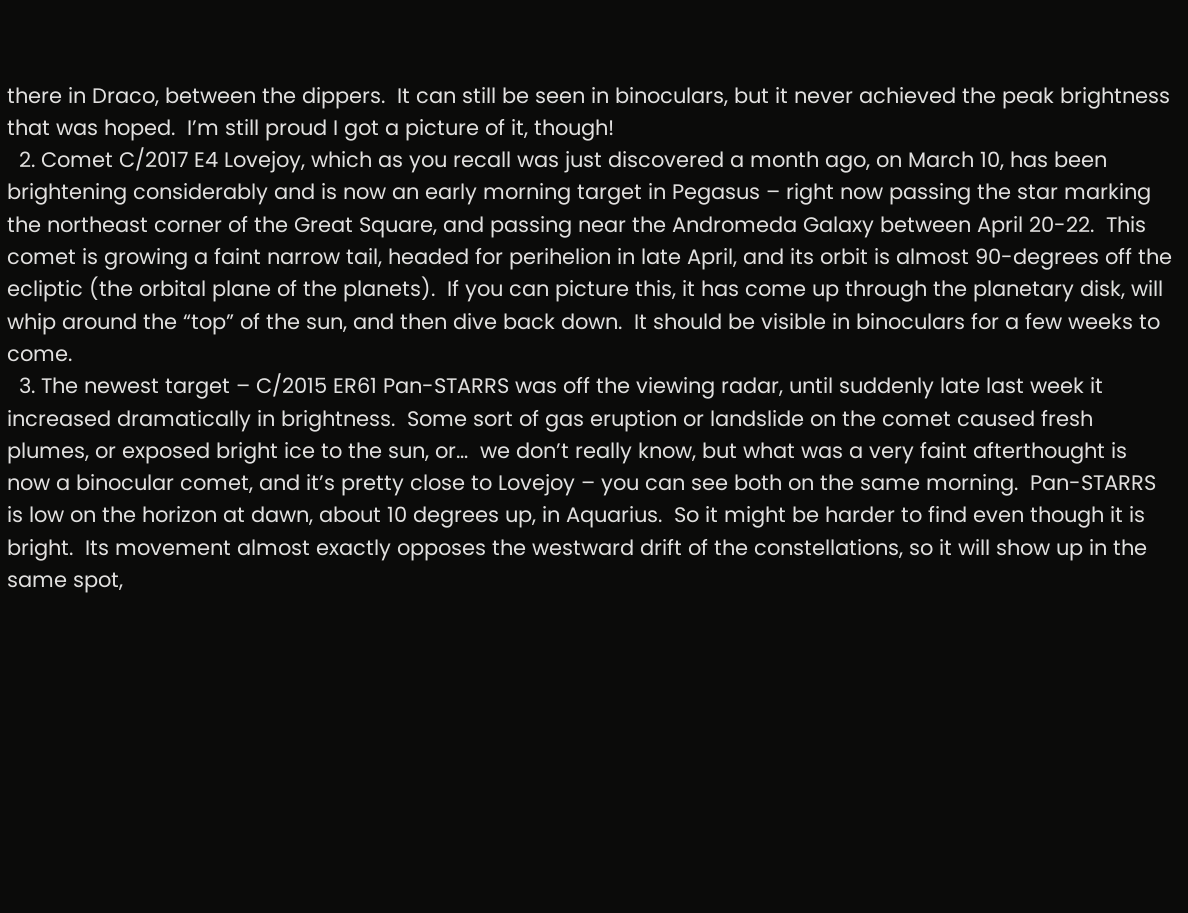there in Draco, between the dippers.  It can still be seen in binoculars, but it never achieved the peak brightness that was hoped.  I’m still proud I got a picture of it, though!
  2. Comet C/2017 E4 Lovejoy, which as you recall was just discovered a month ago, on March 10, has been brightening considerably and is now an early morning target in Pegasus – right now passing the star marking the northeast corner of the Great Square, and passing near the Andromeda Galaxy between April 20-22.  This comet is growing a faint narrow tail, headed for perihelion in late April, and its orbit is almost 90-degrees off the ecliptic (the orbital plane of the planets).  If you can picture this, it has come up through the planetary disk, will whip around the “top” of the sun, and then dive back down.  It should be visible in binoculars for a few weeks to come.
  3. The newest target – C/2015 ER61 Pan-STARRS was off the viewing radar, until suddenly late last week it increased dramatically in brightness.  Some sort of gas eruption or landslide on the comet caused fresh plumes, or exposed bright ice to the sun, or…  we don’t really know, but what was a very faint afterthought is now a binocular comet, and it’s pretty close to Lovejoy – you can see both on the same morning.  Pan-STARRS is low on the horizon at dawn, about 10 degrees up, in Aquarius.  So it might be harder to find even though it is bright.  Its movement almost exactly opposes the westward drift of the constellations, so it will show up in the same spot,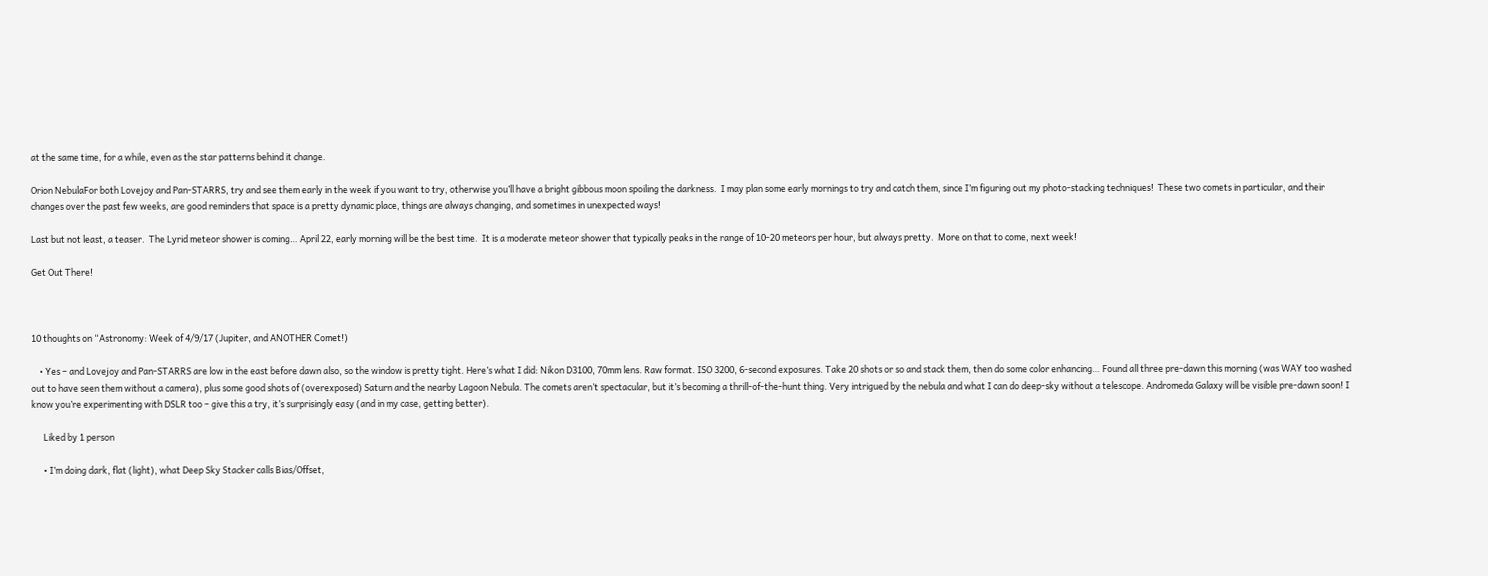at the same time, for a while, even as the star patterns behind it change.

Orion NebulaFor both Lovejoy and Pan-STARRS, try and see them early in the week if you want to try, otherwise you’ll have a bright gibbous moon spoiling the darkness.  I may plan some early mornings to try and catch them, since I’m figuring out my photo-stacking techniques!  These two comets in particular, and their changes over the past few weeks, are good reminders that space is a pretty dynamic place, things are always changing, and sometimes in unexpected ways!

Last but not least, a teaser.  The Lyrid meteor shower is coming… April 22, early morning will be the best time.  It is a moderate meteor shower that typically peaks in the range of 10-20 meteors per hour, but always pretty.  More on that to come, next week!

Get Out There!



10 thoughts on “Astronomy: Week of 4/9/17 (Jupiter, and ANOTHER Comet!)

    • Yes – and Lovejoy and Pan-STARRS are low in the east before dawn also, so the window is pretty tight. Here’s what I did: Nikon D3100, 70mm lens. Raw format. ISO 3200, 6-second exposures. Take 20 shots or so and stack them, then do some color enhancing… Found all three pre-dawn this morning (was WAY too washed out to have seen them without a camera), plus some good shots of (overexposed) Saturn and the nearby Lagoon Nebula. The comets aren’t spectacular, but it’s becoming a thrill-of-the-hunt thing. Very intrigued by the nebula and what I can do deep-sky without a telescope. Andromeda Galaxy will be visible pre-dawn soon! I know you’re experimenting with DSLR too – give this a try, it’s surprisingly easy (and in my case, getting better).

      Liked by 1 person

      • I’m doing dark, flat (light), what Deep Sky Stacker calls Bias/Offset,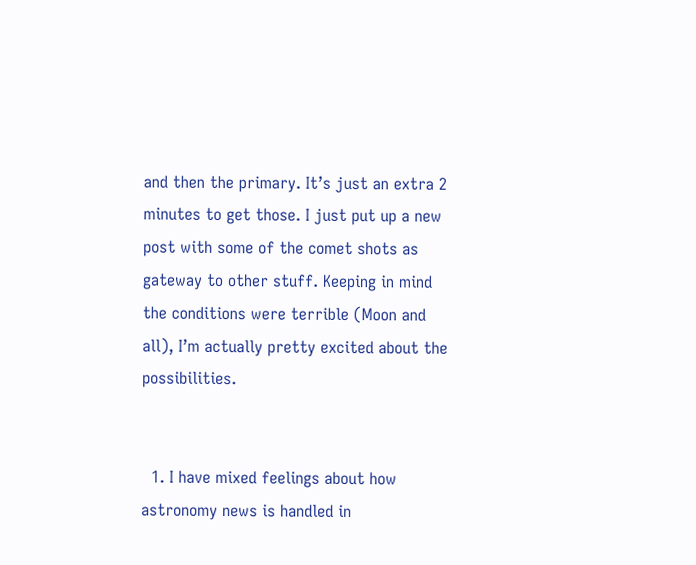and then the primary. It’s just an extra 2 minutes to get those. I just put up a new post with some of the comet shots as gateway to other stuff. Keeping in mind the conditions were terrible (Moon and all), I’m actually pretty excited about the possibilities.


  1. I have mixed feelings about how astronomy news is handled in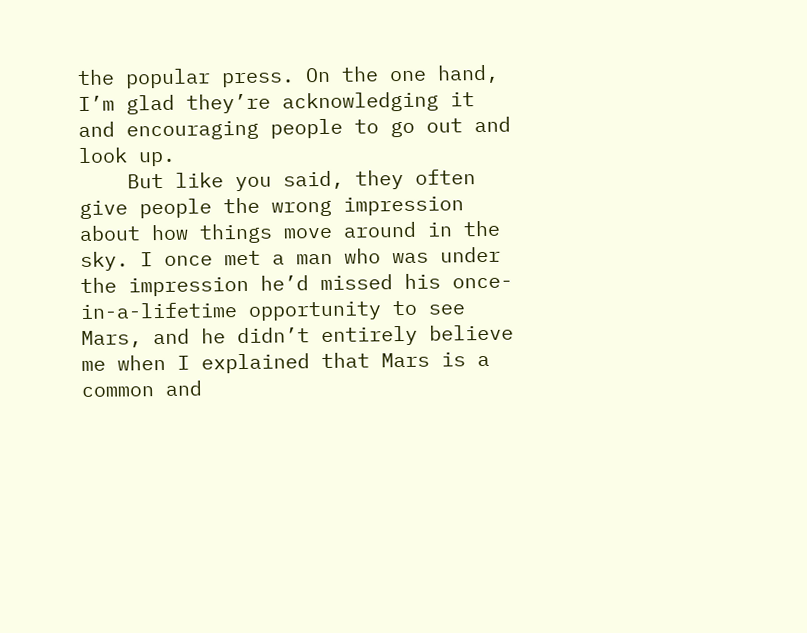the popular press. On the one hand, I’m glad they’re acknowledging it and encouraging people to go out and look up.
    But like you said, they often give people the wrong impression about how things move around in the sky. I once met a man who was under the impression he’d missed his once-in-a-lifetime opportunity to see Mars, and he didn’t entirely believe me when I explained that Mars is a common and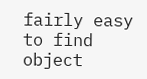fairly easy to find object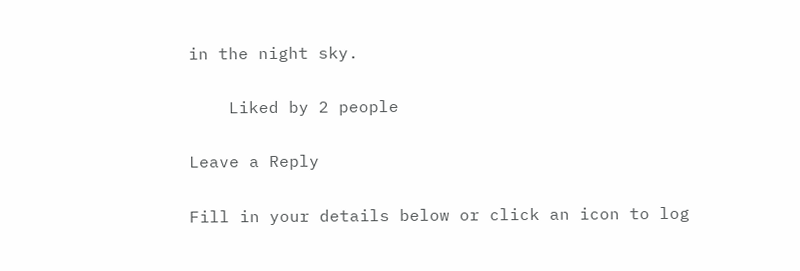in the night sky.

    Liked by 2 people

Leave a Reply

Fill in your details below or click an icon to log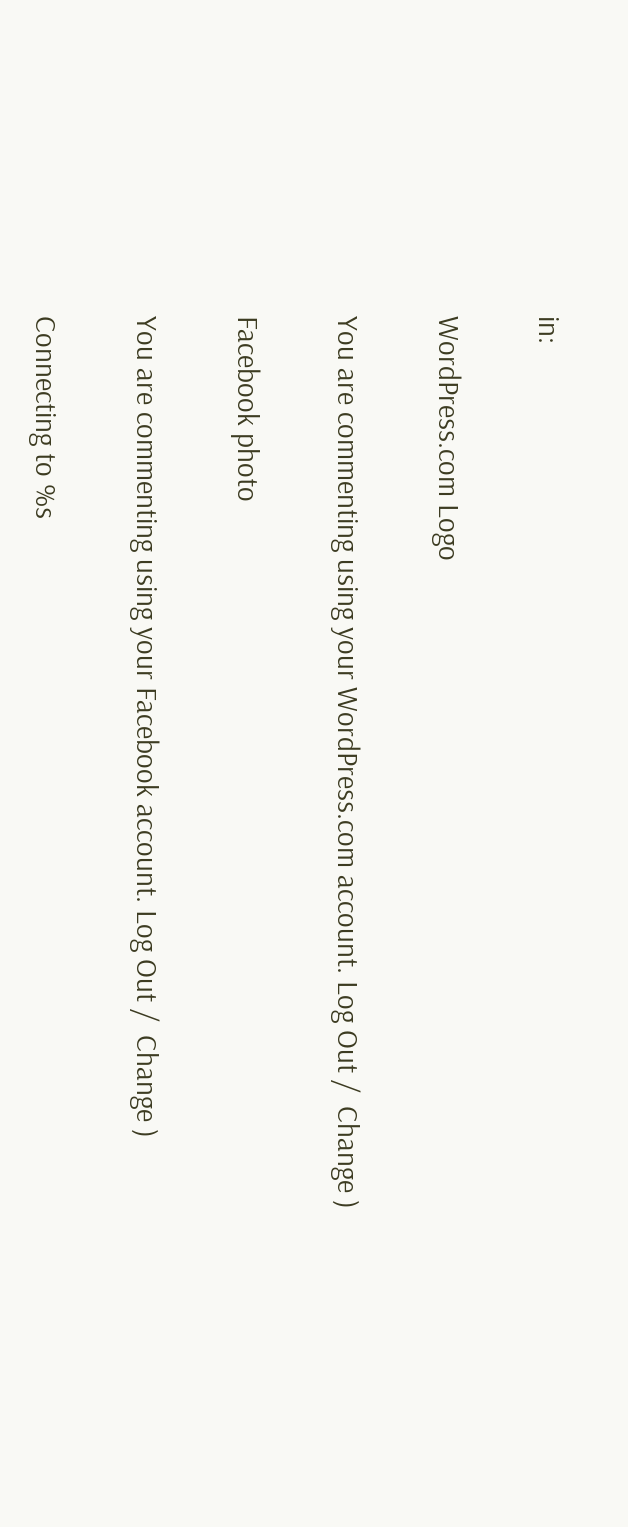in:

WordPress.com Logo

You are commenting using your WordPress.com account. Log Out /  Change )

Facebook photo

You are commenting using your Facebook account. Log Out /  Change )

Connecting to %s